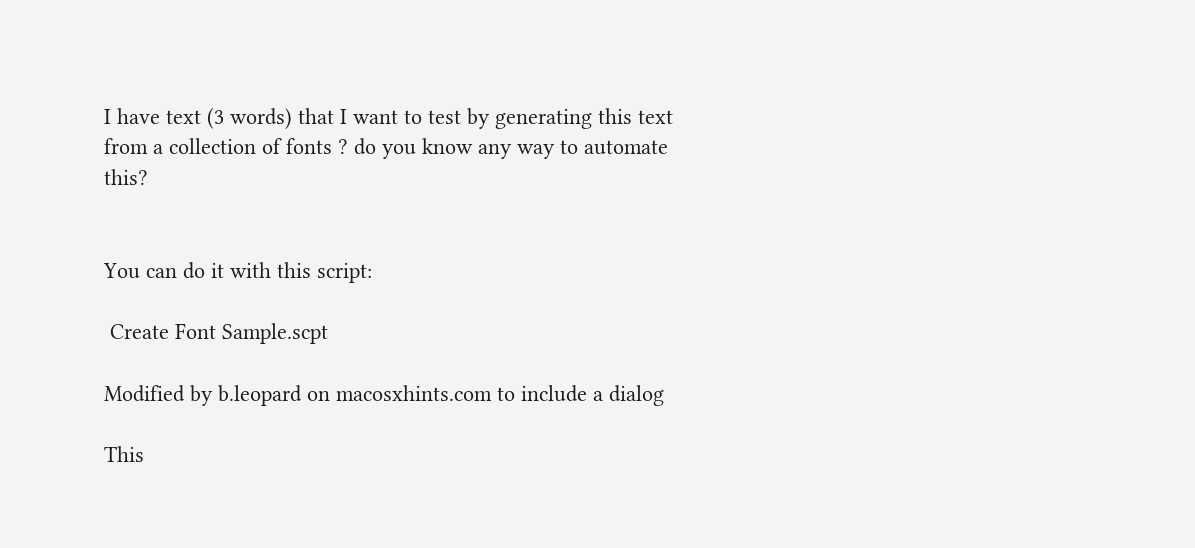I have text (3 words) that I want to test by generating this text from a collection of fonts ? do you know any way to automate this?


You can do it with this script:

 Create Font Sample.scpt

Modified by b.leopard on macosxhints.com to include a dialog

This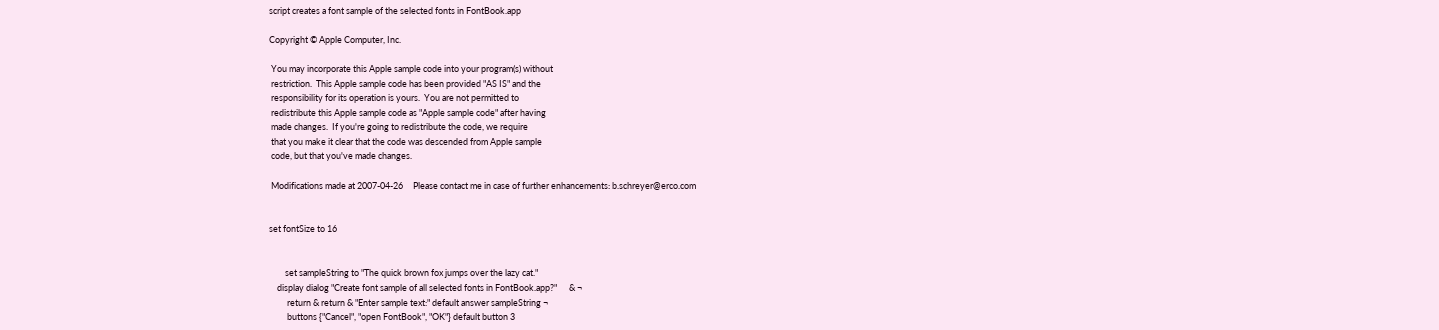script creates a font sample of the selected fonts in FontBook.app

Copyright © Apple Computer, Inc.

 You may incorporate this Apple sample code into your program(s) without
 restriction.  This Apple sample code has been provided "AS IS" and the
 responsibility for its operation is yours.  You are not permitted to
 redistribute this Apple sample code as "Apple sample code" after having
 made changes.  If you're going to redistribute the code, we require
 that you make it clear that the code was descended from Apple sample
 code, but that you've made changes.

 Modifications made at 2007-04-26     Please contact me in case of further enhancements: b.schreyer@erco.com


set fontSize to 16


        set sampleString to "The quick brown fox jumps over the lazy cat."
    display dialog "Create font sample of all selected fonts in FontBook.app?"      & ¬
         return & return & "Enter sample text:" default answer sampleString ¬
         buttons {"Cancel", "open FontBook", "OK"} default button 3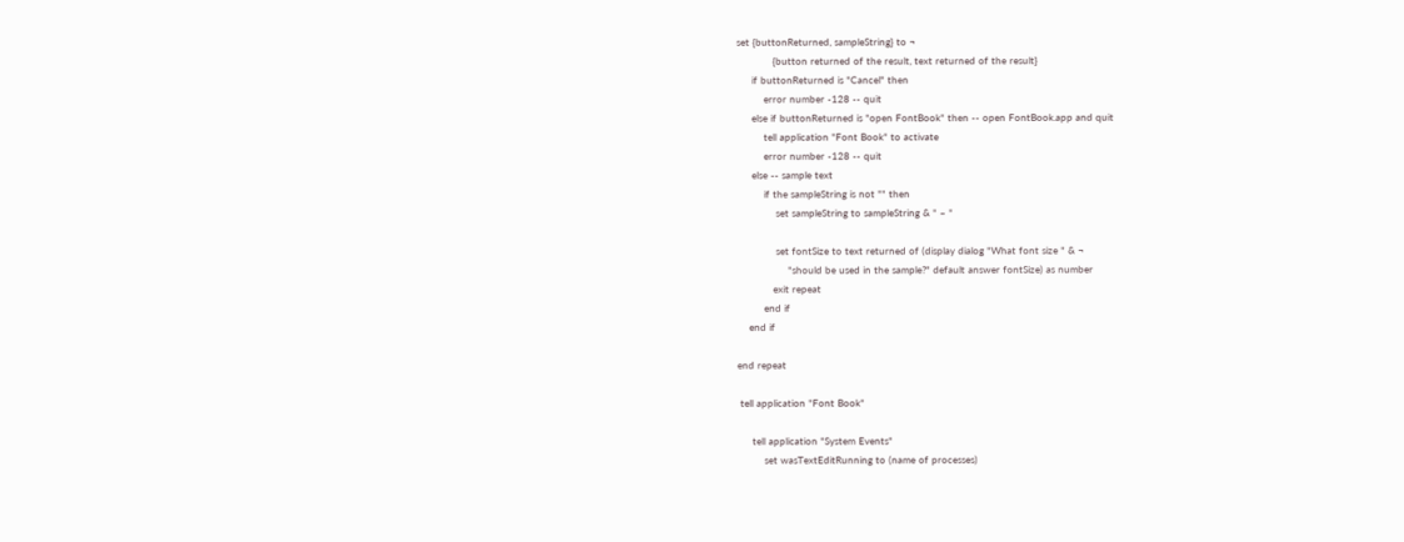set {buttonReturned, sampleString} to ¬
            {button returned of the result, text returned of the result}
     if buttonReturned is "Cancel" then
         error number -128 -- quit
     else if buttonReturned is "open FontBook" then -- open FontBook.app and quit
         tell application "Font Book" to activate
         error number -128 -- quit
     else -- sample text
         if the sampleString is not "" then
             set sampleString to sampleString & " – "

             set fontSize to text returned of (display dialog "What font size " & ¬
                 "should be used in the sample?" default answer fontSize) as number
            exit repeat
         end if
    end if

end repeat

 tell application "Font Book"

     tell application "System Events"
         set wasTextEditRunning to (name of processes)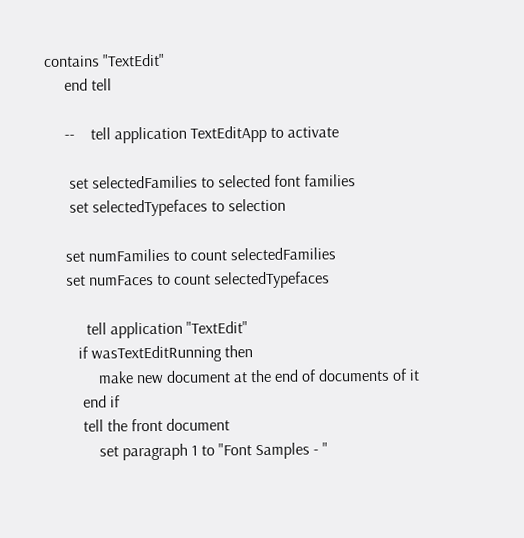contains "TextEdit"
     end tell

     --    tell application TextEditApp to activate

      set selectedFamilies to selected font families
      set selectedTypefaces to selection

     set numFamilies to count selectedFamilies
     set numFaces to count selectedTypefaces

          tell application "TextEdit"
        if wasTextEditRunning then
             make new document at the end of documents of it
         end if
         tell the front document
             set paragraph 1 to "Font Samples - "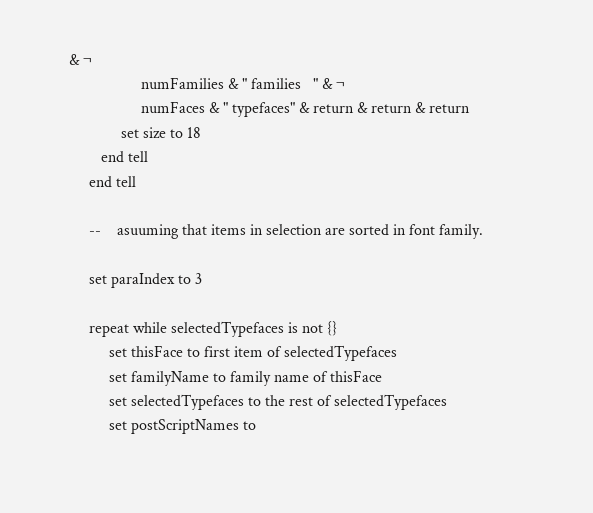& ¬
                  numFamilies & " families   " & ¬
                  numFaces & " typefaces" & return & return & return
             set size to 18
        end tell
     end tell

     --    asuuming that items in selection are sorted in font family.

     set paraIndex to 3

     repeat while selectedTypefaces is not {}
          set thisFace to first item of selectedTypefaces
          set familyName to family name of thisFace
          set selectedTypefaces to the rest of selectedTypefaces
          set postScriptNames to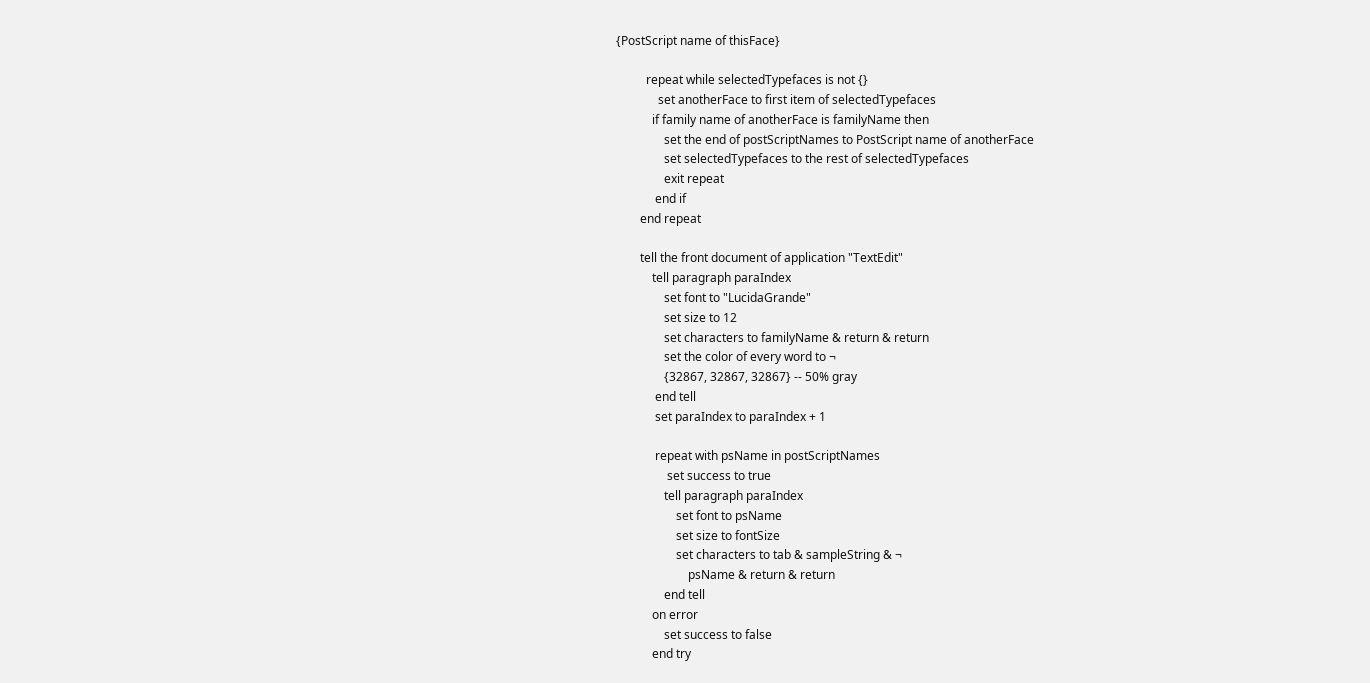{PostScript name of thisFace}

          repeat while selectedTypefaces is not {}
              set anotherFace to first item of selectedTypefaces
            if family name of anotherFace is familyName then
                set the end of postScriptNames to PostScript name of anotherFace
                set selectedTypefaces to the rest of selectedTypefaces
                exit repeat
             end if
        end repeat

        tell the front document of application "TextEdit"
            tell paragraph paraIndex
                set font to "LucidaGrande"
                set size to 12
                set characters to familyName & return & return
                set the color of every word to ¬
                {32867, 32867, 32867} -- 50% gray
             end tell
             set paraIndex to paraIndex + 1

             repeat with psName in postScriptNames
                 set success to true
                tell paragraph paraIndex
                    set font to psName
                    set size to fontSize
                    set characters to tab & sampleString & ¬
                        psName & return & return
                end tell
            on error
                set success to false
            end try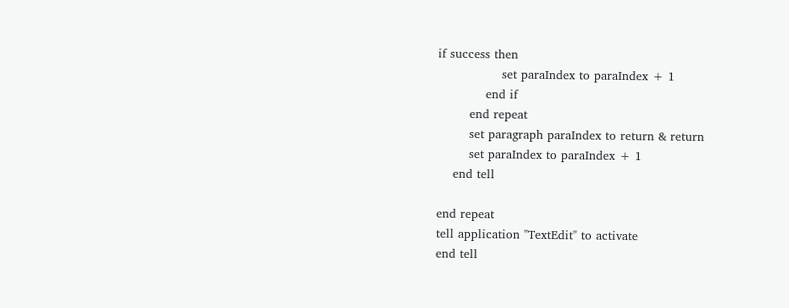if success then
                set paraIndex to paraIndex + 1
            end if
        end repeat
        set paragraph paraIndex to return & return
        set paraIndex to paraIndex + 1
    end tell

end repeat
tell application "TextEdit" to activate
end tell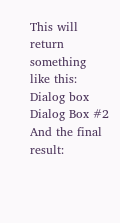This will return something like this: Dialog box
Dialog Box #2
And the final result: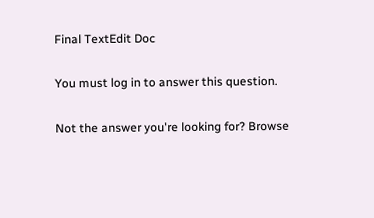Final TextEdit Doc

You must log in to answer this question.

Not the answer you're looking for? Browse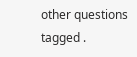other questions tagged .